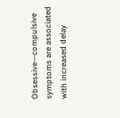Obsessive—compulsive symptoms are associated with increased delay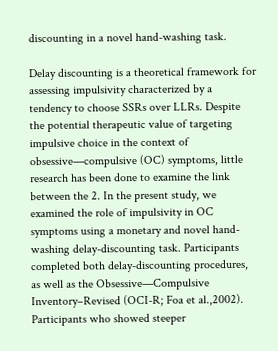discounting in a novel hand-washing task.

Delay discounting is a theoretical framework for assessing impulsivity characterized by a tendency to choose SSRs over LLRs. Despite the potential therapeutic value of targeting impulsive choice in the context of obsessive—compulsive (OC) symptoms, little research has been done to examine the link between the 2. In the present study, we examined the role of impulsivity in OC symptoms using a monetary and novel hand-washing delay-discounting task. Participants completed both delay-discounting procedures, as well as the Obsessive—Compulsive Inventory–Revised (OCI-R; Foa et al.,2002). Participants who showed steeper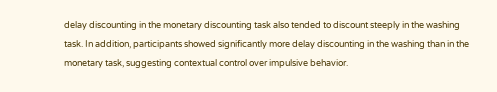delay discounting in the monetary discounting task also tended to discount steeply in the washing task. In addition, participants showed significantly more delay discounting in the washing than in the monetary task, suggesting contextual control over impulsive behavior.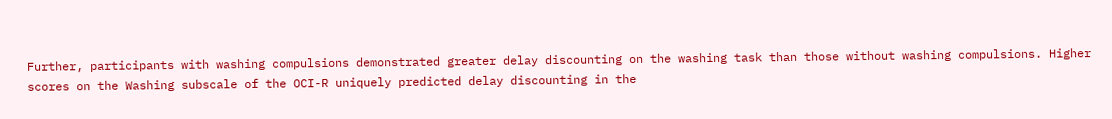Further, participants with washing compulsions demonstrated greater delay discounting on the washing task than those without washing compulsions. Higher scores on the Washing subscale of the OCI-R uniquely predicted delay discounting in the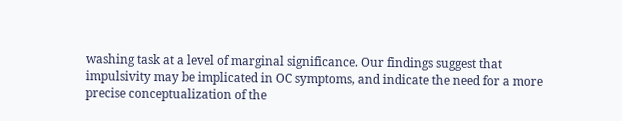washing task at a level of marginal significance. Our findings suggest that impulsivity may be implicated in OC symptoms, and indicate the need for a more precise conceptualization of the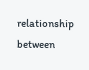relationship between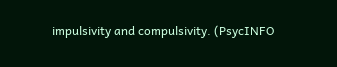impulsivity and compulsivity. (PsycINFO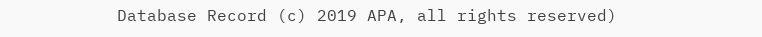Database Record (c) 2019 APA, all rights reserved)